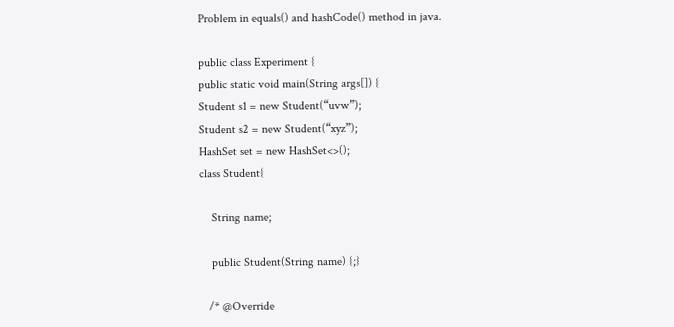Problem in equals() and hashCode() method in java.

public class Experiment {
public static void main(String args[]) {
Student s1 = new Student(“uvw”);
Student s2 = new Student(“xyz”);
HashSet set = new HashSet<>();
class Student{

    String name;

    public Student(String name) {;}

   /* @Override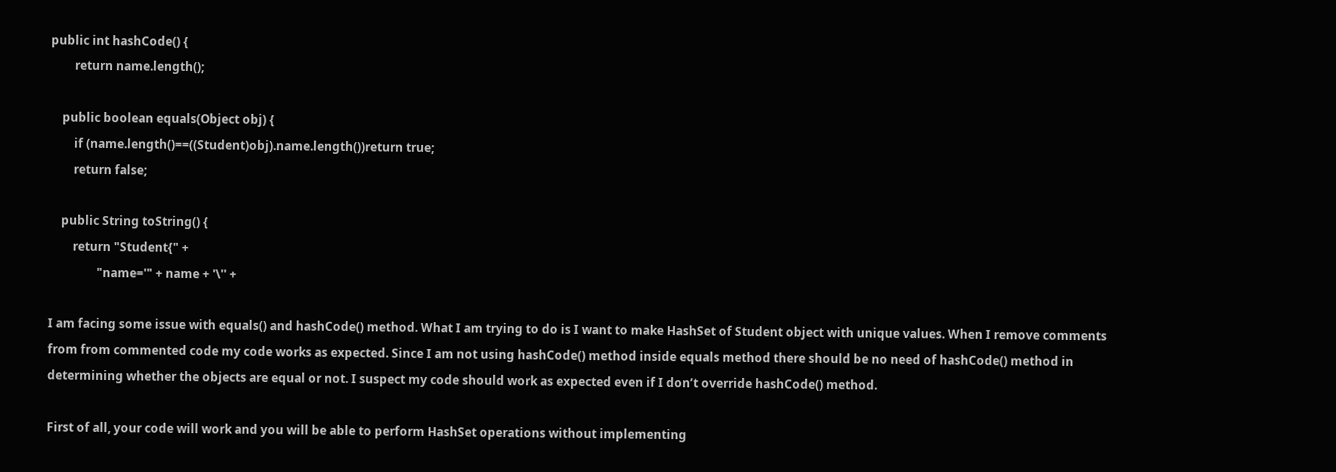public int hashCode() {
        return name.length();

    public boolean equals(Object obj) {
        if (name.length()==((Student)obj).name.length())return true;
        return false;

    public String toString() {
        return "Student{" +
                "name='" + name + '\'' +

I am facing some issue with equals() and hashCode() method. What I am trying to do is I want to make HashSet of Student object with unique values. When I remove comments from from commented code my code works as expected. Since I am not using hashCode() method inside equals method there should be no need of hashCode() method in determining whether the objects are equal or not. I suspect my code should work as expected even if I don’t override hashCode() method.

First of all, your code will work and you will be able to perform HashSet operations without implementing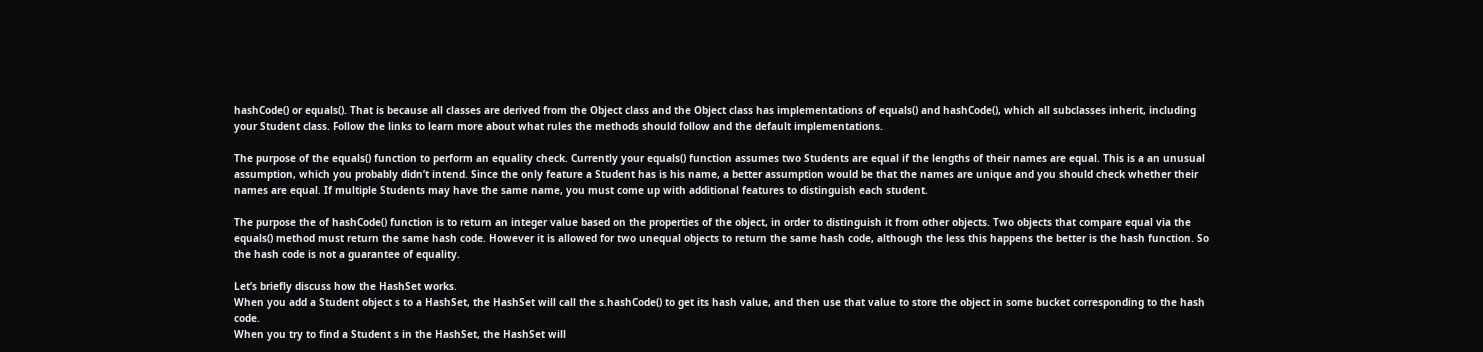hashCode() or equals(). That is because all classes are derived from the Object class and the Object class has implementations of equals() and hashCode(), which all subclasses inherit, including your Student class. Follow the links to learn more about what rules the methods should follow and the default implementations.

The purpose of the equals() function to perform an equality check. Currently your equals() function assumes two Students are equal if the lengths of their names are equal. This is a an unusual assumption, which you probably didn’t intend. Since the only feature a Student has is his name, a better assumption would be that the names are unique and you should check whether their names are equal. If multiple Students may have the same name, you must come up with additional features to distinguish each student.

The purpose the of hashCode() function is to return an integer value based on the properties of the object, in order to distinguish it from other objects. Two objects that compare equal via the equals() method must return the same hash code. However it is allowed for two unequal objects to return the same hash code, although the less this happens the better is the hash function. So the hash code is not a guarantee of equality.

Let’s briefly discuss how the HashSet works.
When you add a Student object s to a HashSet, the HashSet will call the s.hashCode() to get its hash value, and then use that value to store the object in some bucket corresponding to the hash code.
When you try to find a Student s in the HashSet, the HashSet will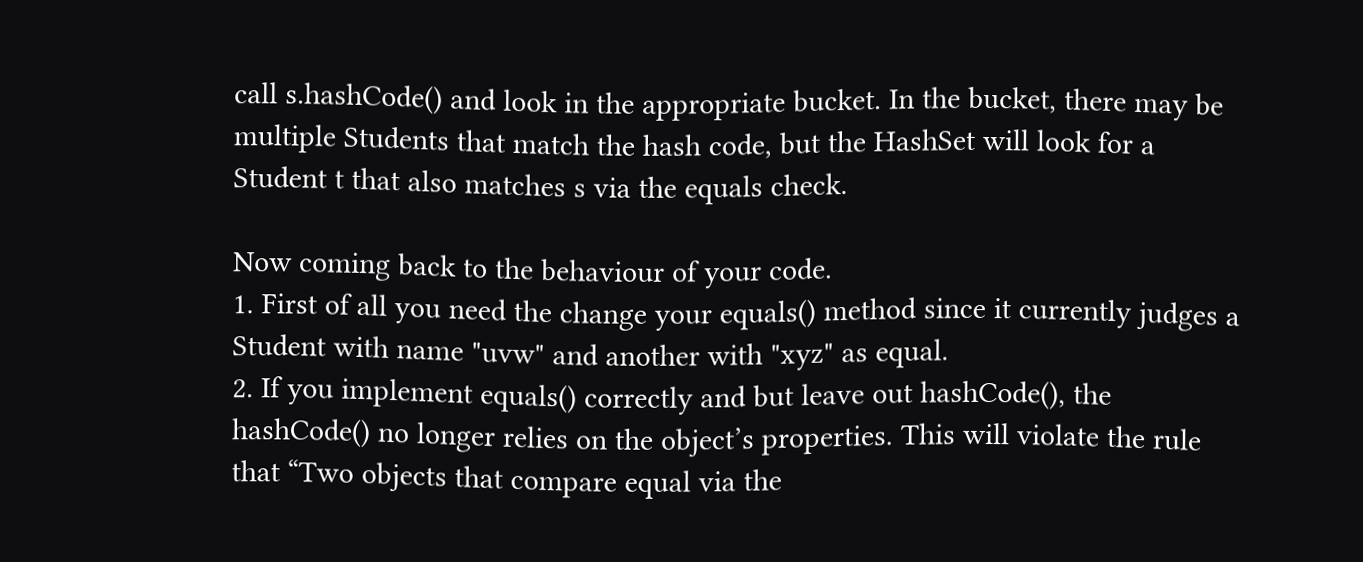call s.hashCode() and look in the appropriate bucket. In the bucket, there may be multiple Students that match the hash code, but the HashSet will look for a Student t that also matches s via the equals check.

Now coming back to the behaviour of your code.
1. First of all you need the change your equals() method since it currently judges a Student with name "uvw" and another with "xyz" as equal.
2. If you implement equals() correctly and but leave out hashCode(), the hashCode() no longer relies on the object’s properties. This will violate the rule that “Two objects that compare equal via the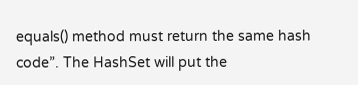equals() method must return the same hash code”. The HashSet will put the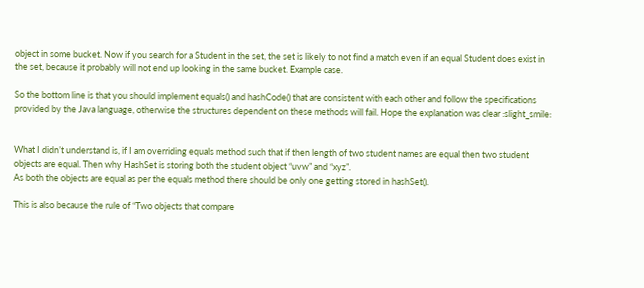object in some bucket. Now if you search for a Student in the set, the set is likely to not find a match even if an equal Student does exist in the set, because it probably will not end up looking in the same bucket. Example case.

So the bottom line is that you should implement equals() and hashCode() that are consistent with each other and follow the specifications provided by the Java language, otherwise the structures dependent on these methods will fail. Hope the explanation was clear :slight_smile:


What I didn’t understand is, if I am overriding equals method such that if then length of two student names are equal then two student objects are equal. Then why HashSet is storing both the student object “uvw” and “xyz”.
As both the objects are equal as per the equals method there should be only one getting stored in hashSet().

This is also because the rule of “Two objects that compare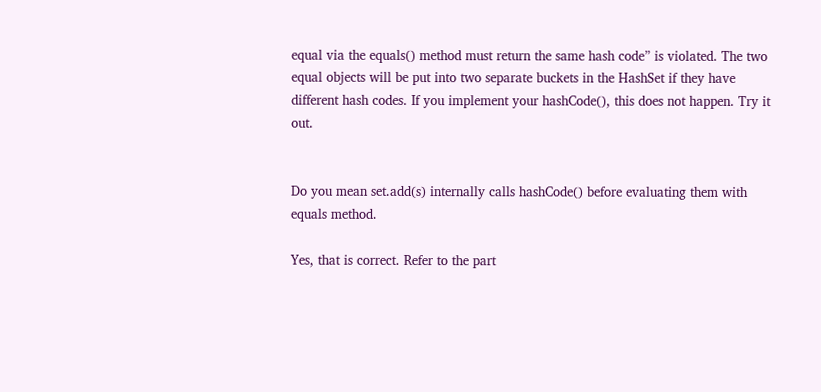equal via the equals() method must return the same hash code” is violated. The two equal objects will be put into two separate buckets in the HashSet if they have different hash codes. If you implement your hashCode(), this does not happen. Try it out.


Do you mean set.add(s) internally calls hashCode() before evaluating them with equals method.

Yes, that is correct. Refer to the part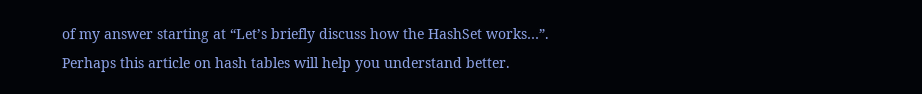of my answer starting at “Let’s briefly discuss how the HashSet works…”.
Perhaps this article on hash tables will help you understand better.